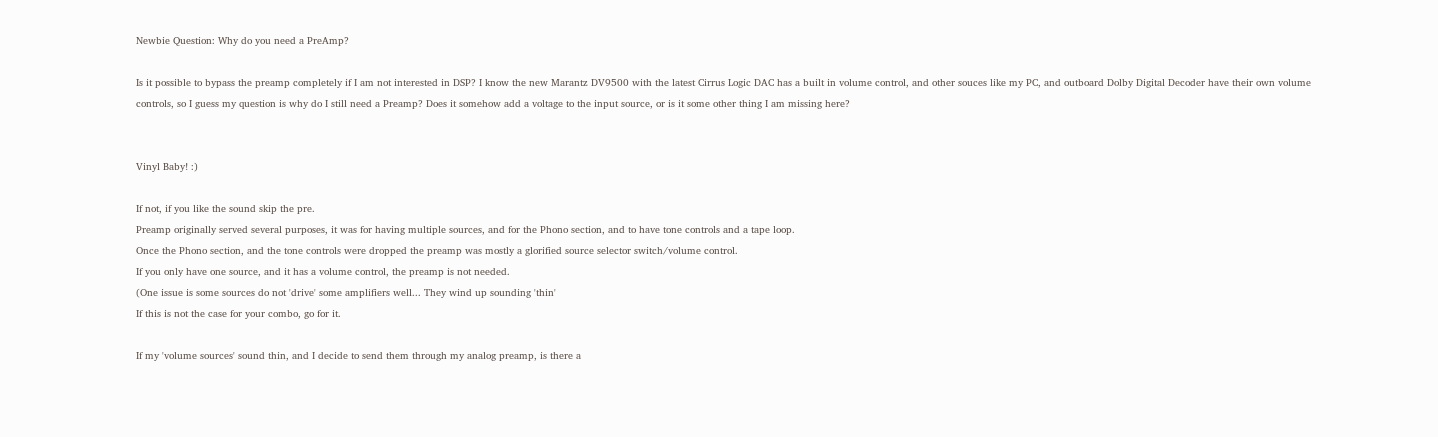Newbie Question: Why do you need a PreAmp?

Is it possible to bypass the preamp completely if I am not interested in DSP? I know the new Marantz DV9500 with the latest Cirrus Logic DAC has a built in volume control, and other souces like my PC, and outboard Dolby Digital Decoder have their own volume controls, so I guess my question is why do I still need a Preamp? Does it somehow add a voltage to the input source, or is it some other thing I am missing here?


Vinyl Baby! :)

If not, if you like the sound skip the pre.
Preamp originally served several purposes, it was for having multiple sources, and for the Phono section, and to have tone controls and a tape loop.
Once the Phono section, and the tone controls were dropped the preamp was mostly a glorified source selector switch/volume control.
If you only have one source, and it has a volume control, the preamp is not needed.
(One issue is some sources do not 'drive' some amplifiers well... They wind up sounding 'thin'
If this is not the case for your combo, go for it.

If my 'volume sources' sound thin, and I decide to send them through my analog preamp, is there a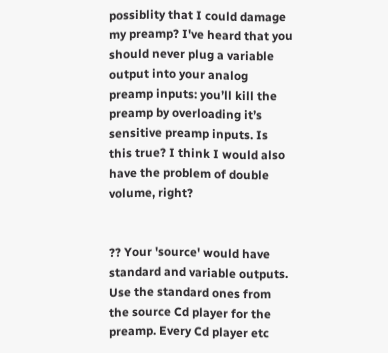possiblity that I could damage my preamp? I've heard that you should never plug a variable output into your analog preamp inputs: you’ll kill the preamp by overloading it’s sensitive preamp inputs. Is this true? I think I would also have the problem of double volume, right?


?? Your 'source' would have standard and variable outputs.
Use the standard ones from the source Cd player for the preamp. Every Cd player etc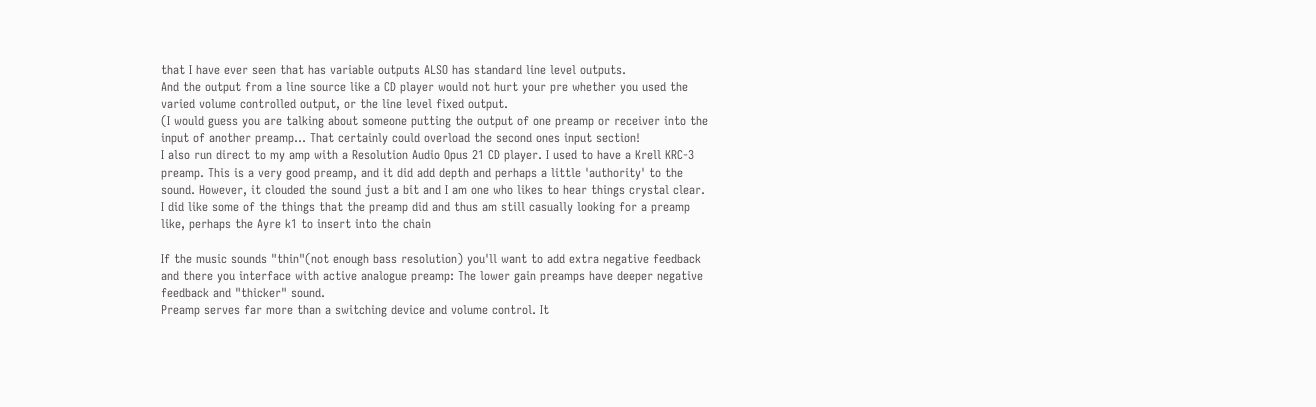that I have ever seen that has variable outputs ALSO has standard line level outputs.
And the output from a line source like a CD player would not hurt your pre whether you used the varied volume controlled output, or the line level fixed output.
(I would guess you are talking about someone putting the output of one preamp or receiver into the input of another preamp... That certainly could overload the second ones input section!
I also run direct to my amp with a Resolution Audio Opus 21 CD player. I used to have a Krell KRC-3 preamp. This is a very good preamp, and it did add depth and perhaps a little 'authority' to the sound. However, it clouded the sound just a bit and I am one who likes to hear things crystal clear. I did like some of the things that the preamp did and thus am still casually looking for a preamp like, perhaps the Ayre k1 to insert into the chain

If the music sounds "thin"(not enough bass resolution) you'll want to add extra negative feedback and there you interface with active analogue preamp: The lower gain preamps have deeper negative feedback and "thicker" sound.
Preamp serves far more than a switching device and volume control. It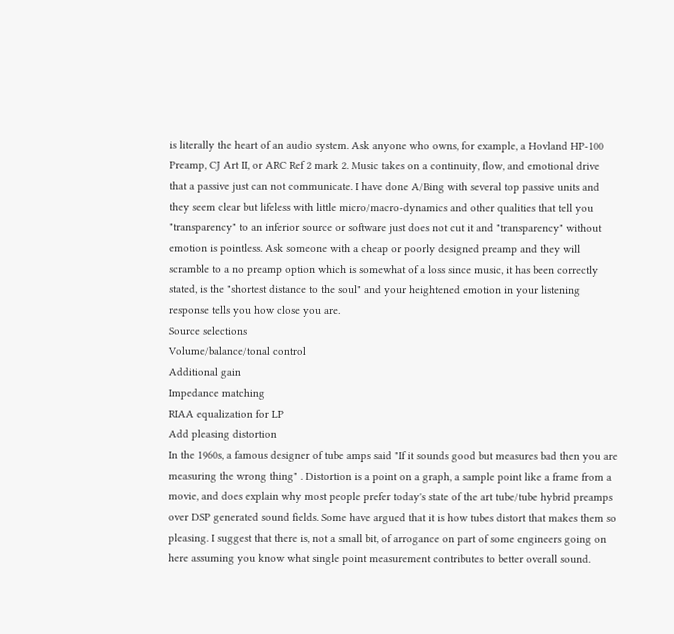is literally the heart of an audio system. Ask anyone who owns, for example, a Hovland HP-100 Preamp, CJ Art II, or ARC Ref 2 mark 2. Music takes on a continuity, flow, and emotional drive that a passive just can not communicate. I have done A/Bing with several top passive units and they seem clear but lifeless with little micro/macro-dynamics and other qualities that tell you "transparency" to an inferior source or software just does not cut it and "transparency" without emotion is pointless. Ask someone with a cheap or poorly designed preamp and they will scramble to a no preamp option which is somewhat of a loss since music, it has been correctly stated, is the "shortest distance to the soul" and your heightened emotion in your listening response tells you how close you are.
Source selections
Volume/balance/tonal control
Additional gain
Impedance matching
RIAA equalization for LP
Add pleasing distortion
In the 1960s, a famous designer of tube amps said "If it sounds good but measures bad then you are measuring the wrong thing" . Distortion is a point on a graph, a sample point like a frame from a movie, and does explain why most people prefer today's state of the art tube/tube hybrid preamps over DSP generated sound fields. Some have argued that it is how tubes distort that makes them so pleasing. I suggest that there is, not a small bit, of arrogance on part of some engineers going on here assuming you know what single point measurement contributes to better overall sound.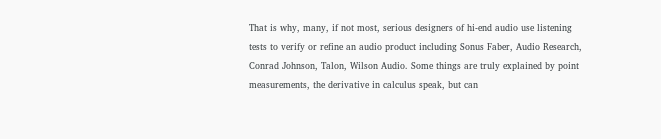That is why, many, if not most, serious designers of hi-end audio use listening tests to verify or refine an audio product including Sonus Faber, Audio Research, Conrad Johnson, Talon, Wilson Audio. Some things are truly explained by point measurements, the derivative in calculus speak, but can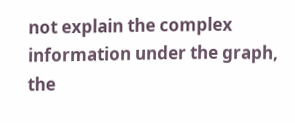not explain the complex information under the graph, the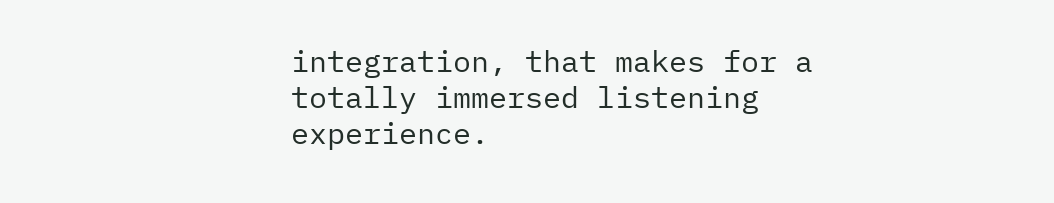integration, that makes for a totally immersed listening experience.